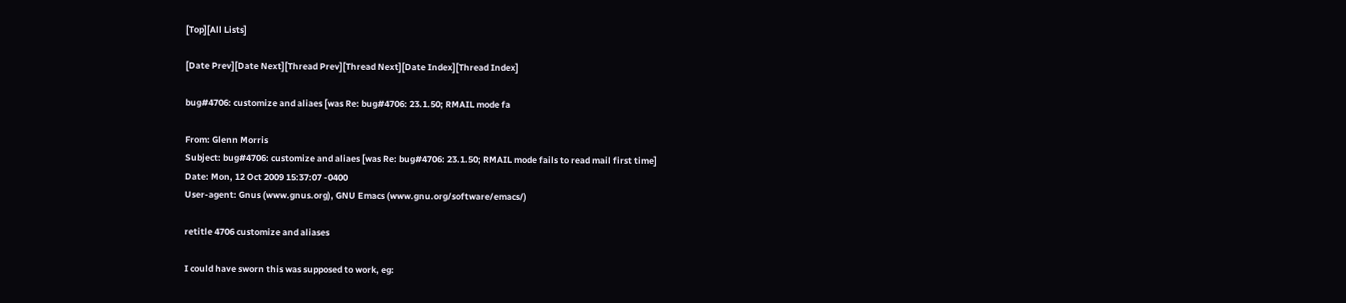[Top][All Lists]

[Date Prev][Date Next][Thread Prev][Thread Next][Date Index][Thread Index]

bug#4706: customize and aliaes [was Re: bug#4706: 23.1.50; RMAIL mode fa

From: Glenn Morris
Subject: bug#4706: customize and aliaes [was Re: bug#4706: 23.1.50; RMAIL mode fails to read mail first time]
Date: Mon, 12 Oct 2009 15:37:07 -0400
User-agent: Gnus (www.gnus.org), GNU Emacs (www.gnu.org/software/emacs/)

retitle 4706 customize and aliases

I could have sworn this was supposed to work, eg: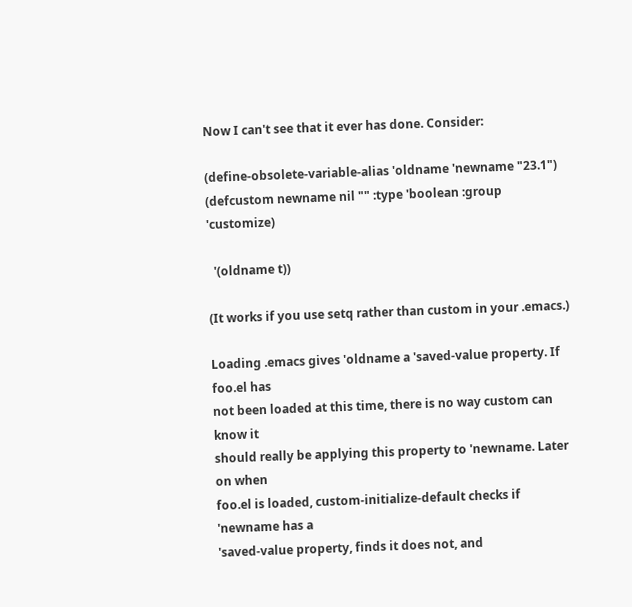Now I can't see that it ever has done. Consider:

(define-obsolete-variable-alias 'oldname 'newname "23.1")
(defcustom newname nil "" :type 'boolean :group 'customize)

  '(oldname t))

(It works if you use setq rather than custom in your .emacs.)

Loading .emacs gives 'oldname a 'saved-value property. If foo.el has
not been loaded at this time, there is no way custom can know it
should really be applying this property to 'newname. Later on when
foo.el is loaded, custom-initialize-default checks if 'newname has a
'saved-value property, finds it does not, and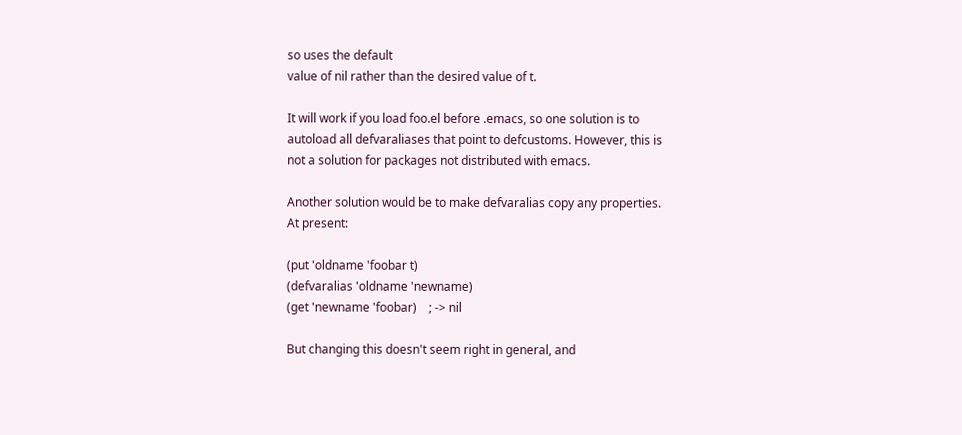so uses the default
value of nil rather than the desired value of t.

It will work if you load foo.el before .emacs, so one solution is to
autoload all defvaraliases that point to defcustoms. However, this is
not a solution for packages not distributed with emacs.

Another solution would be to make defvaralias copy any properties.
At present:

(put 'oldname 'foobar t)
(defvaralias 'oldname 'newname)
(get 'newname 'foobar)    ; -> nil

But changing this doesn't seem right in general, and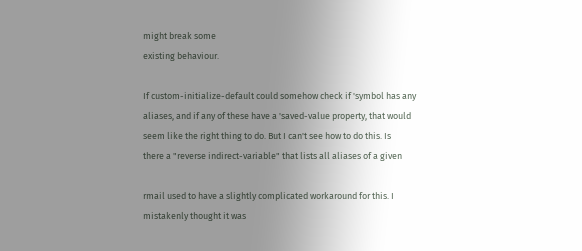might break some
existing behaviour.

If custom-initialize-default could somehow check if 'symbol has any
aliases, and if any of these have a 'saved-value property, that would
seem like the right thing to do. But I can't see how to do this. Is
there a "reverse indirect-variable" that lists all aliases of a given

rmail used to have a slightly complicated workaround for this. I
mistakenly thought it was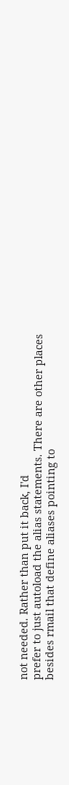not needed. Rather than put it back, I'd
prefer to just autoload the alias statements. There are other places
besides rmail that define aliases pointing to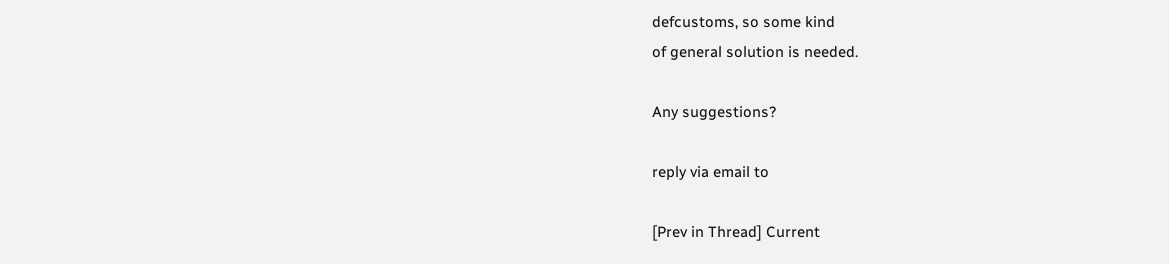defcustoms, so some kind
of general solution is needed.

Any suggestions?

reply via email to

[Prev in Thread] Current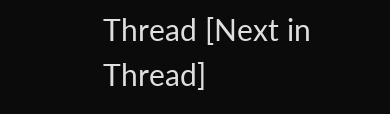Thread [Next in Thread]